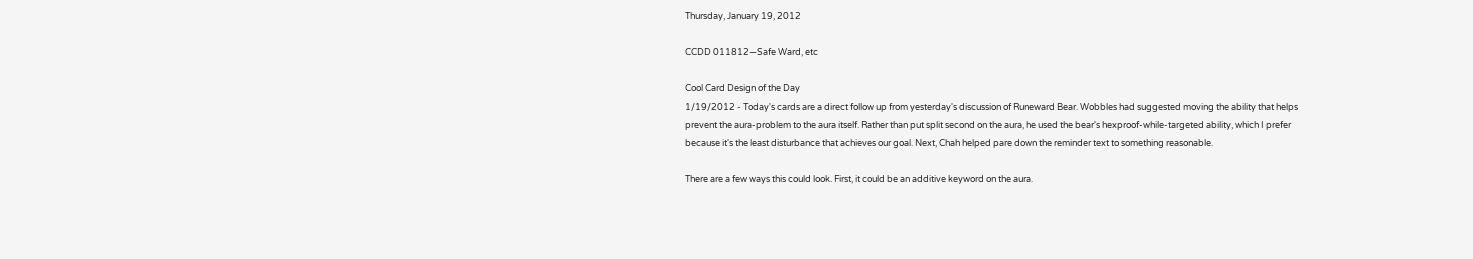Thursday, January 19, 2012

CCDD 011812—Safe Ward, etc

Cool Card Design of the Day
1/19/2012 - Today's cards are a direct follow up from yesterday's discussion of Runeward Bear. Wobbles had suggested moving the ability that helps prevent the aura-problem to the aura itself. Rather than put split second on the aura, he used the bear's hexproof-while-targeted ability, which I prefer because it's the least disturbance that achieves our goal. Next, Chah helped pare down the reminder text to something reasonable.

There are a few ways this could look. First, it could be an additive keyword on the aura.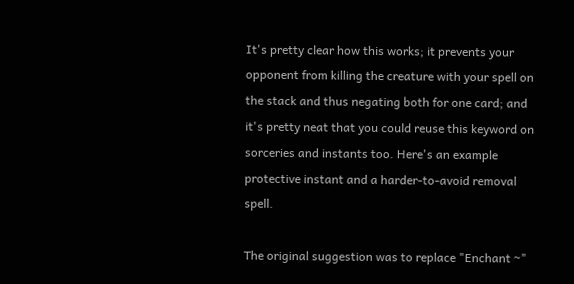It's pretty clear how this works; it prevents your opponent from killing the creature with your spell on the stack and thus negating both for one card; and it's pretty neat that you could reuse this keyword on sorceries and instants too. Here's an example protective instant and a harder-to-avoid removal spell.

The original suggestion was to replace "Enchant ~"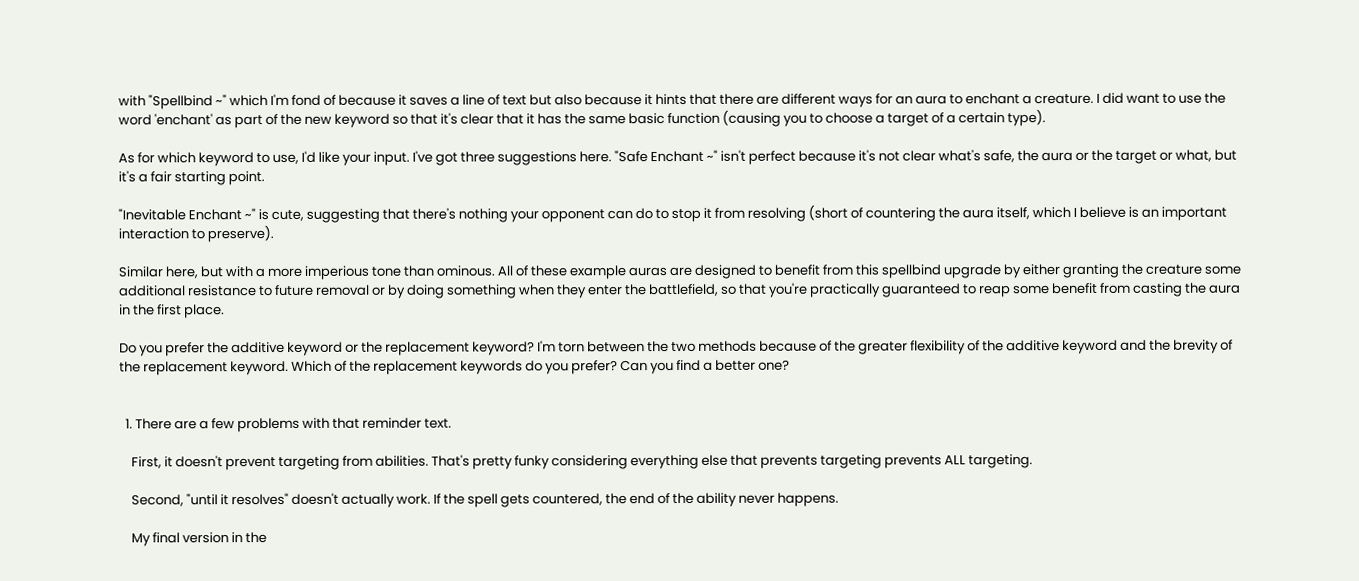with "Spellbind ~" which I'm fond of because it saves a line of text but also because it hints that there are different ways for an aura to enchant a creature. I did want to use the word 'enchant' as part of the new keyword so that it's clear that it has the same basic function (causing you to choose a target of a certain type).

As for which keyword to use, I'd like your input. I've got three suggestions here. "Safe Enchant ~" isn't perfect because it's not clear what's safe, the aura or the target or what, but it's a fair starting point.

"Inevitable Enchant ~" is cute, suggesting that there's nothing your opponent can do to stop it from resolving (short of countering the aura itself, which I believe is an important interaction to preserve).

Similar here, but with a more imperious tone than ominous. All of these example auras are designed to benefit from this spellbind upgrade by either granting the creature some additional resistance to future removal or by doing something when they enter the battlefield, so that you're practically guaranteed to reap some benefit from casting the aura in the first place.

Do you prefer the additive keyword or the replacement keyword? I'm torn between the two methods because of the greater flexibility of the additive keyword and the brevity of the replacement keyword. Which of the replacement keywords do you prefer? Can you find a better one?


  1. There are a few problems with that reminder text.

    First, it doesn't prevent targeting from abilities. That's pretty funky considering everything else that prevents targeting prevents ALL targeting.

    Second, "until it resolves" doesn't actually work. If the spell gets countered, the end of the ability never happens.

    My final version in the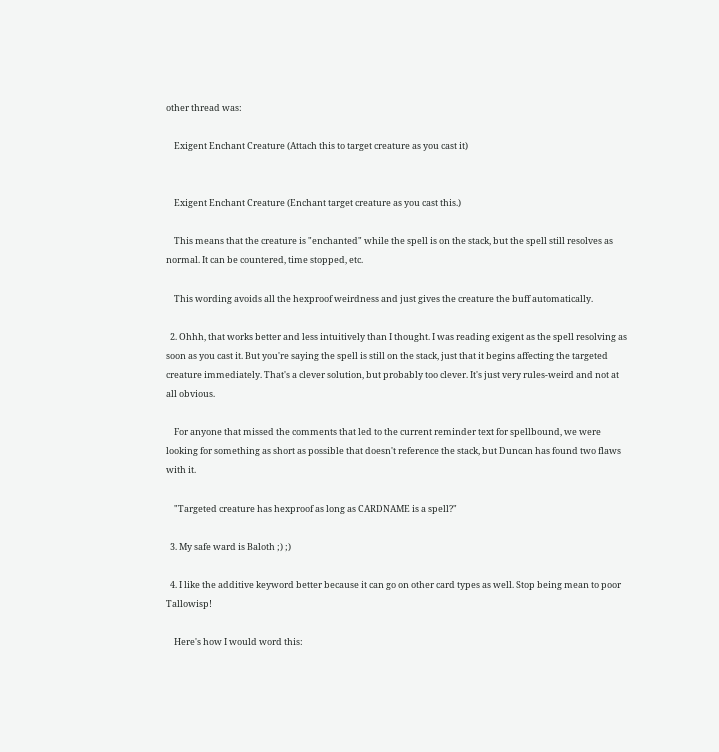other thread was:

    Exigent Enchant Creature (Attach this to target creature as you cast it)


    Exigent Enchant Creature (Enchant target creature as you cast this.)

    This means that the creature is "enchanted" while the spell is on the stack, but the spell still resolves as normal. It can be countered, time stopped, etc.

    This wording avoids all the hexproof weirdness and just gives the creature the buff automatically.

  2. Ohhh, that works better and less intuitively than I thought. I was reading exigent as the spell resolving as soon as you cast it. But you're saying the spell is still on the stack, just that it begins affecting the targeted creature immediately. That's a clever solution, but probably too clever. It's just very rules-weird and not at all obvious.

    For anyone that missed the comments that led to the current reminder text for spellbound, we were looking for something as short as possible that doesn't reference the stack, but Duncan has found two flaws with it.

    "Targeted creature has hexproof as long as CARDNAME is a spell?"

  3. My safe ward is Baloth ;) ;)

  4. I like the additive keyword better because it can go on other card types as well. Stop being mean to poor Tallowisp!

    Here's how I would word this: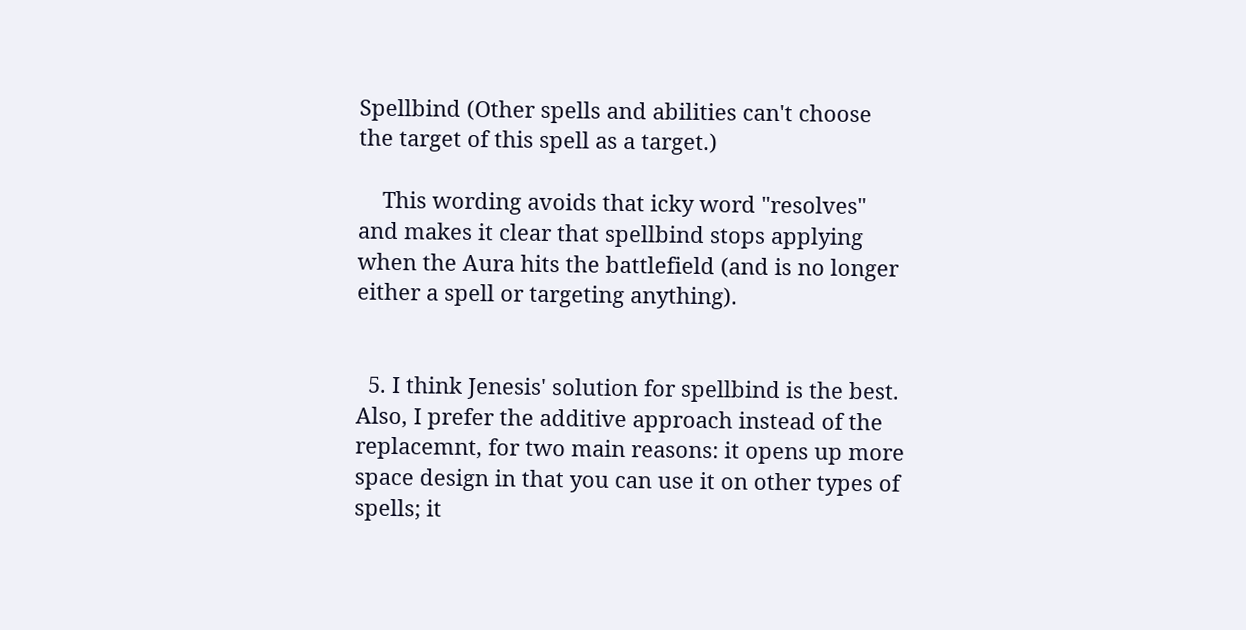Spellbind (Other spells and abilities can't choose the target of this spell as a target.)

    This wording avoids that icky word "resolves" and makes it clear that spellbind stops applying when the Aura hits the battlefield (and is no longer either a spell or targeting anything).


  5. I think Jenesis' solution for spellbind is the best. Also, I prefer the additive approach instead of the replacemnt, for two main reasons: it opens up more space design in that you can use it on other types of spells; it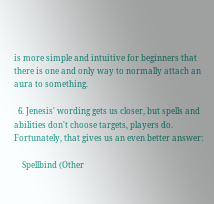is more simple and intuitive for beginners that there is one and only way to normally attach an aura to something.

  6. Jenesis' wording gets us closer, but spells and abilities don't choose targets, players do. Fortunately, that gives us an even better answer:

    Spellbind (Other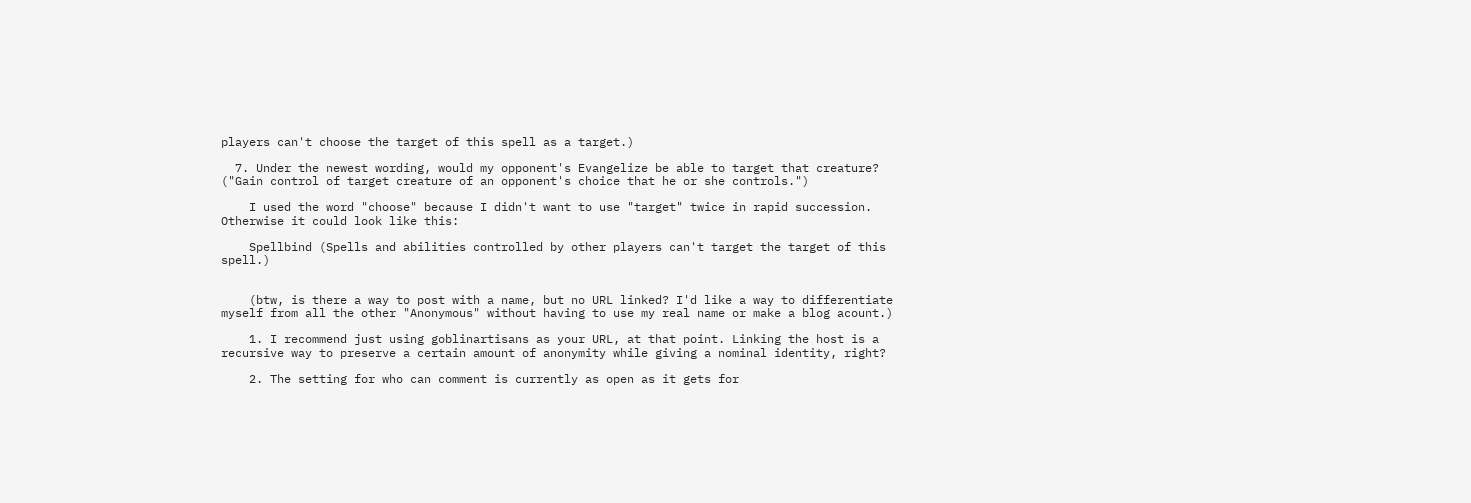players can't choose the target of this spell as a target.)

  7. Under the newest wording, would my opponent's Evangelize be able to target that creature? ("Gain control of target creature of an opponent's choice that he or she controls.")

    I used the word "choose" because I didn't want to use "target" twice in rapid succession. Otherwise it could look like this:

    Spellbind (Spells and abilities controlled by other players can't target the target of this spell.)


    (btw, is there a way to post with a name, but no URL linked? I'd like a way to differentiate myself from all the other "Anonymous" without having to use my real name or make a blog acount.)

    1. I recommend just using goblinartisans as your URL, at that point. Linking the host is a recursive way to preserve a certain amount of anonymity while giving a nominal identity, right?

    2. The setting for who can comment is currently as open as it gets for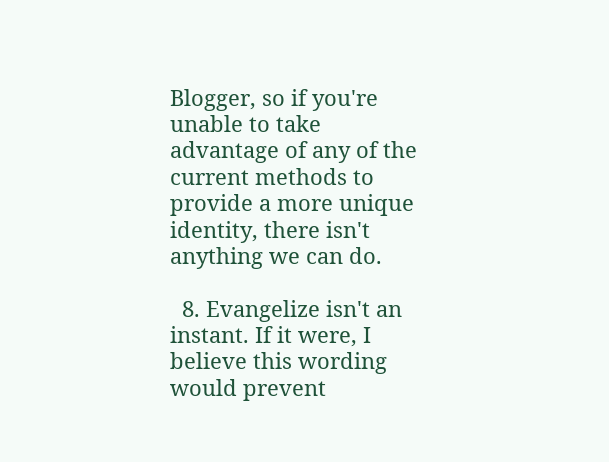Blogger, so if you're unable to take advantage of any of the current methods to provide a more unique identity, there isn't anything we can do.

  8. Evangelize isn't an instant. If it were, I believe this wording would prevent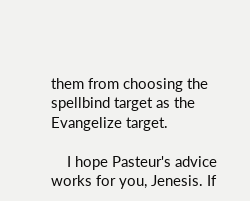them from choosing the spellbind target as the Evangelize target.

    I hope Pasteur's advice works for you, Jenesis. If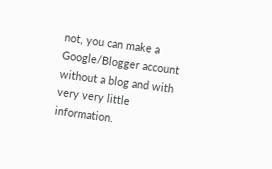not, you can make a Google/Blogger account without a blog and with very very little information.